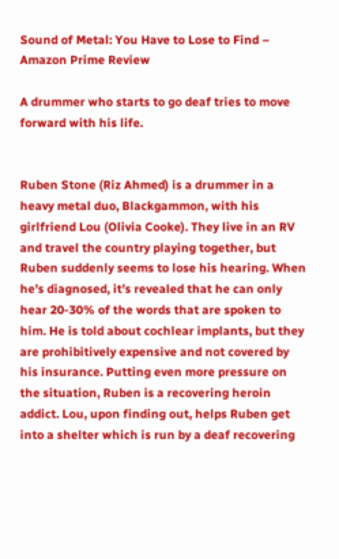Sound of Metal: You Have to Lose to Find – Amazon Prime Review

A drummer who starts to go deaf tries to move forward with his life.


Ruben Stone (Riz Ahmed) is a drummer in a heavy metal duo, Blackgammon, with his girlfriend Lou (Olivia Cooke). They live in an RV and travel the country playing together, but Ruben suddenly seems to lose his hearing. When he’s diagnosed, it’s revealed that he can only hear 20-30% of the words that are spoken to him. He is told about cochlear implants, but they are prohibitively expensive and not covered by his insurance. Putting even more pressure on the situation, Ruben is a recovering heroin addict. Lou, upon finding out, helps Ruben get into a shelter which is run by a deaf recovering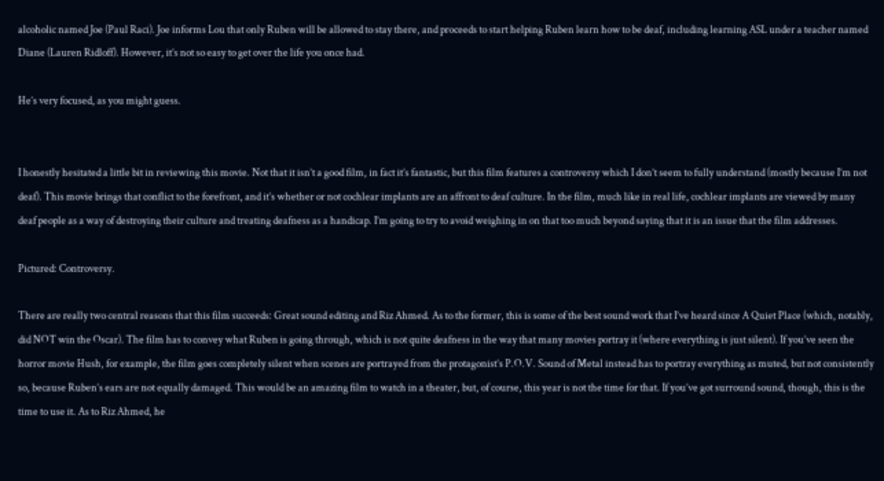alcoholic named Joe (Paul Raci). Joe informs Lou that only Ruben will be allowed to stay there, and proceeds to start helping Ruben learn how to be deaf, including learning ASL under a teacher named Diane (Lauren Ridloff). However, it’s not so easy to get over the life you once had.

He’s very focused, as you might guess.


I honestly hesitated a little bit in reviewing this movie. Not that it isn’t a good film, in fact it’s fantastic, but this film features a controversy which I don’t seem to fully understand (mostly because I’m not deaf). This movie brings that conflict to the forefront, and it’s whether or not cochlear implants are an affront to deaf culture. In the film, much like in real life, cochlear implants are viewed by many deaf people as a way of destroying their culture and treating deafness as a handicap. I’m going to try to avoid weighing in on that too much beyond saying that it is an issue that the film addresses.

Pictured: Controversy.

There are really two central reasons that this film succeeds: Great sound editing and Riz Ahmed. As to the former, this is some of the best sound work that I’ve heard since A Quiet Place (which, notably, did NOT win the Oscar). The film has to convey what Ruben is going through, which is not quite deafness in the way that many movies portray it (where everything is just silent). If you’ve seen the horror movie Hush, for example, the film goes completely silent when scenes are portrayed from the protagonist’s P.O.V. Sound of Metal instead has to portray everything as muted, but not consistently so, because Ruben’s ears are not equally damaged. This would be an amazing film to watch in a theater, but, of course, this year is not the time for that. If you’ve got surround sound, though, this is the time to use it. As to Riz Ahmed, he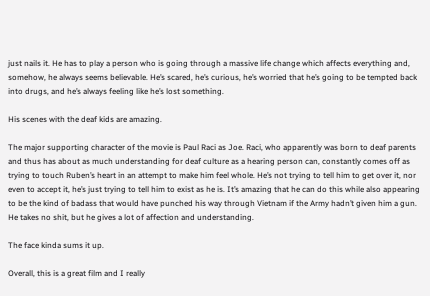just nails it. He has to play a person who is going through a massive life change which affects everything and, somehow, he always seems believable. He’s scared, he’s curious, he’s worried that he’s going to be tempted back into drugs, and he’s always feeling like he’s lost something.

His scenes with the deaf kids are amazing.

The major supporting character of the movie is Paul Raci as Joe. Raci, who apparently was born to deaf parents and thus has about as much understanding for deaf culture as a hearing person can, constantly comes off as trying to touch Ruben’s heart in an attempt to make him feel whole. He’s not trying to tell him to get over it, nor even to accept it, he’s just trying to tell him to exist as he is. It’s amazing that he can do this while also appearing to be the kind of badass that would have punched his way through Vietnam if the Army hadn’t given him a gun. He takes no shit, but he gives a lot of affection and understanding.

The face kinda sums it up.

Overall, this is a great film and I really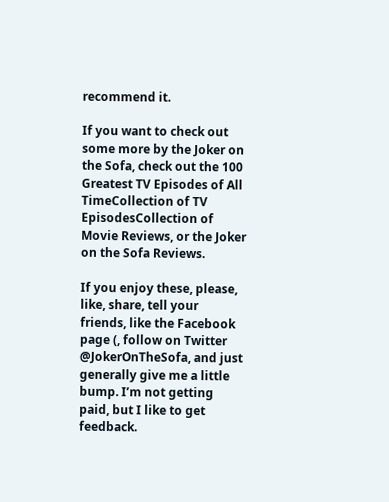recommend it.

If you want to check out some more by the Joker on the Sofa, check out the 100 Greatest TV Episodes of All TimeCollection of TV EpisodesCollection of Movie Reviews, or the Joker on the Sofa Reviews.

If you enjoy these, please, like, share, tell your friends, like the Facebook page (, follow on Twitter @JokerOnTheSofa, and just generally give me a little bump. I’m not getting paid, but I like to get feedback.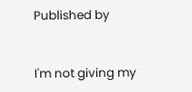Published by


I'm not giving my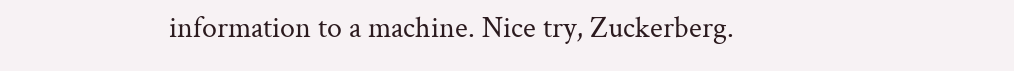information to a machine. Nice try, Zuckerberg.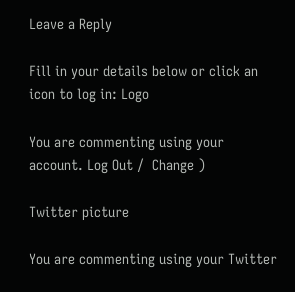Leave a Reply

Fill in your details below or click an icon to log in: Logo

You are commenting using your account. Log Out /  Change )

Twitter picture

You are commenting using your Twitter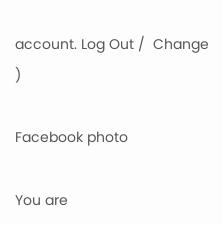account. Log Out /  Change )

Facebook photo

You are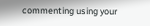commenting using your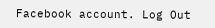Facebook account. Log Out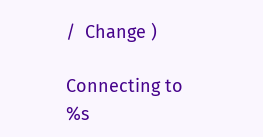/  Change )

Connecting to %s